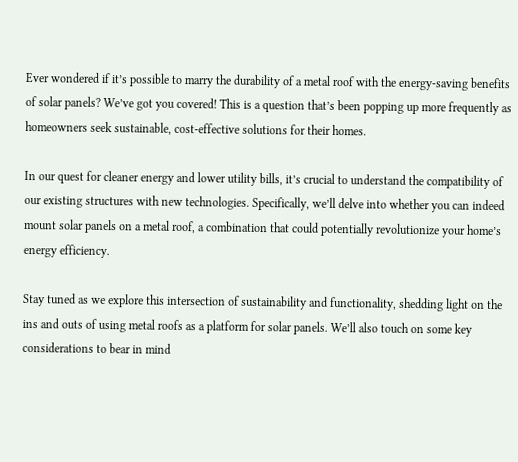Ever wondered if it’s possible to marry the durability of a metal roof with the energy-saving benefits of solar panels? We’ve got you covered! This is a question that’s been popping up more frequently as homeowners seek sustainable, cost-effective solutions for their homes.

In our quest for cleaner energy and lower utility bills, it’s crucial to understand the compatibility of our existing structures with new technologies. Specifically, we’ll delve into whether you can indeed mount solar panels on a metal roof, a combination that could potentially revolutionize your home’s energy efficiency.

Stay tuned as we explore this intersection of sustainability and functionality, shedding light on the ins and outs of using metal roofs as a platform for solar panels. We’ll also touch on some key considerations to bear in mind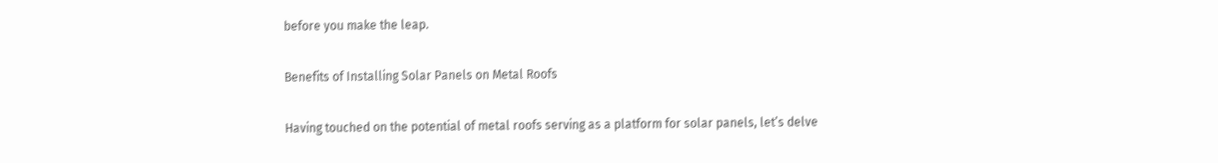before you make the leap.

Benefits of Installing Solar Panels on Metal Roofs

Having touched on the potential of metal roofs serving as a platform for solar panels, let’s delve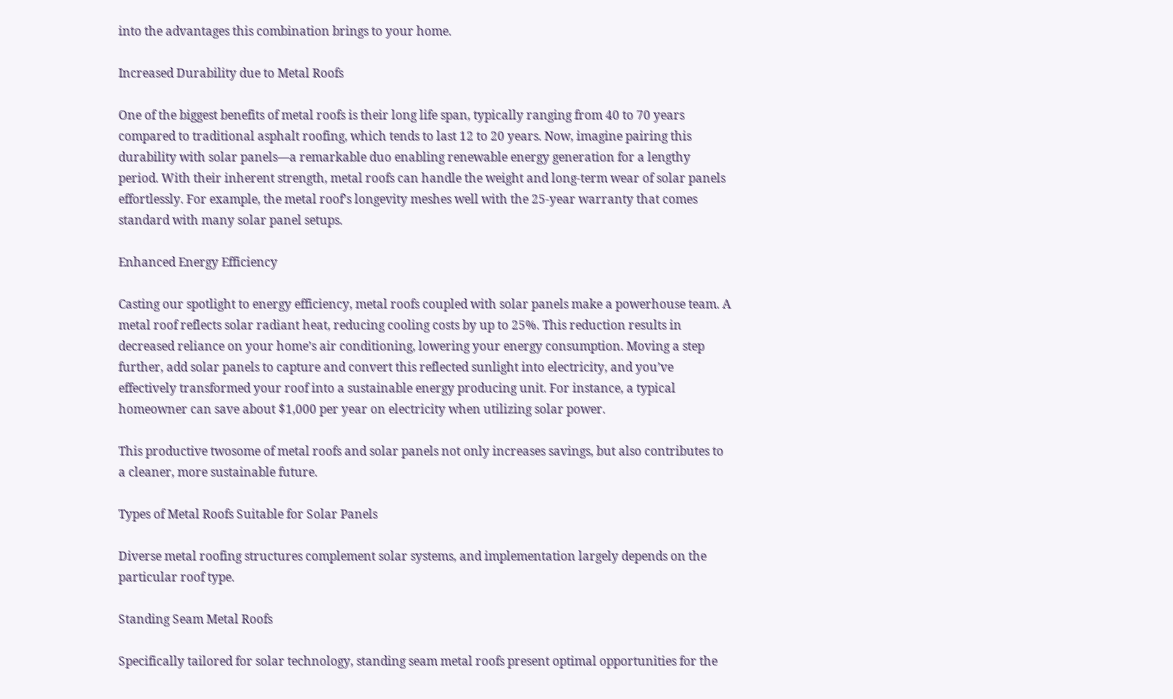into the advantages this combination brings to your home.

Increased Durability due to Metal Roofs

One of the biggest benefits of metal roofs is their long life span, typically ranging from 40 to 70 years compared to traditional asphalt roofing, which tends to last 12 to 20 years. Now, imagine pairing this durability with solar panels—a remarkable duo enabling renewable energy generation for a lengthy period. With their inherent strength, metal roofs can handle the weight and long-term wear of solar panels effortlessly. For example, the metal roof’s longevity meshes well with the 25-year warranty that comes standard with many solar panel setups.

Enhanced Energy Efficiency

Casting our spotlight to energy efficiency, metal roofs coupled with solar panels make a powerhouse team. A metal roof reflects solar radiant heat, reducing cooling costs by up to 25%. This reduction results in decreased reliance on your home’s air conditioning, lowering your energy consumption. Moving a step further, add solar panels to capture and convert this reflected sunlight into electricity, and you’ve effectively transformed your roof into a sustainable energy producing unit. For instance, a typical homeowner can save about $1,000 per year on electricity when utilizing solar power.

This productive twosome of metal roofs and solar panels not only increases savings, but also contributes to a cleaner, more sustainable future.

Types of Metal Roofs Suitable for Solar Panels

Diverse metal roofing structures complement solar systems, and implementation largely depends on the particular roof type.

Standing Seam Metal Roofs

Specifically tailored for solar technology, standing seam metal roofs present optimal opportunities for the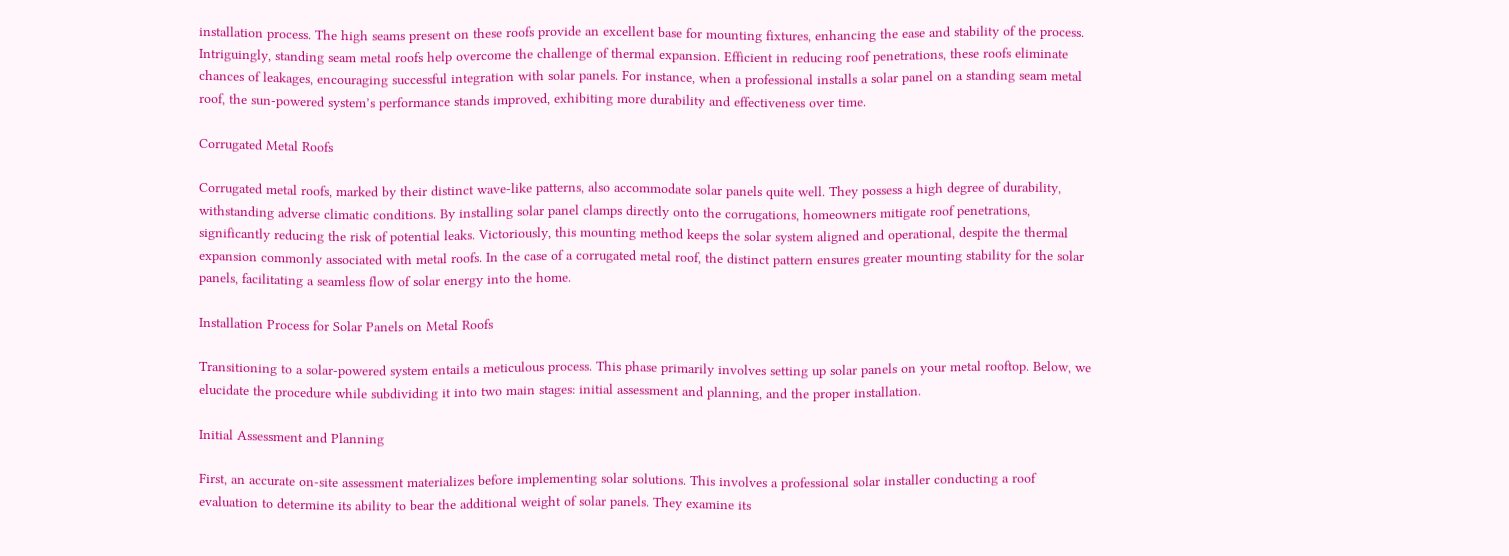installation process. The high seams present on these roofs provide an excellent base for mounting fixtures, enhancing the ease and stability of the process. Intriguingly, standing seam metal roofs help overcome the challenge of thermal expansion. Efficient in reducing roof penetrations, these roofs eliminate chances of leakages, encouraging successful integration with solar panels. For instance, when a professional installs a solar panel on a standing seam metal roof, the sun-powered system’s performance stands improved, exhibiting more durability and effectiveness over time.

Corrugated Metal Roofs

Corrugated metal roofs, marked by their distinct wave-like patterns, also accommodate solar panels quite well. They possess a high degree of durability, withstanding adverse climatic conditions. By installing solar panel clamps directly onto the corrugations, homeowners mitigate roof penetrations, significantly reducing the risk of potential leaks. Victoriously, this mounting method keeps the solar system aligned and operational, despite the thermal expansion commonly associated with metal roofs. In the case of a corrugated metal roof, the distinct pattern ensures greater mounting stability for the solar panels, facilitating a seamless flow of solar energy into the home.

Installation Process for Solar Panels on Metal Roofs

Transitioning to a solar-powered system entails a meticulous process. This phase primarily involves setting up solar panels on your metal rooftop. Below, we elucidate the procedure while subdividing it into two main stages: initial assessment and planning, and the proper installation.

Initial Assessment and Planning

First, an accurate on-site assessment materializes before implementing solar solutions. This involves a professional solar installer conducting a roof evaluation to determine its ability to bear the additional weight of solar panels. They examine its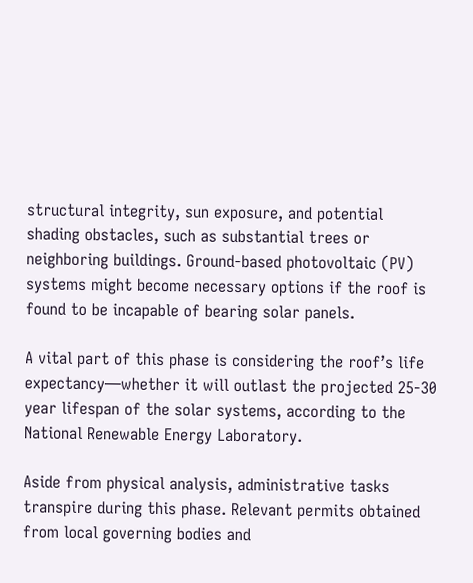structural integrity, sun exposure, and potential shading obstacles, such as substantial trees or neighboring buildings. Ground-based photovoltaic (PV) systems might become necessary options if the roof is found to be incapable of bearing solar panels.

A vital part of this phase is considering the roof’s life expectancy—whether it will outlast the projected 25-30 year lifespan of the solar systems, according to the National Renewable Energy Laboratory.

Aside from physical analysis, administrative tasks transpire during this phase. Relevant permits obtained from local governing bodies and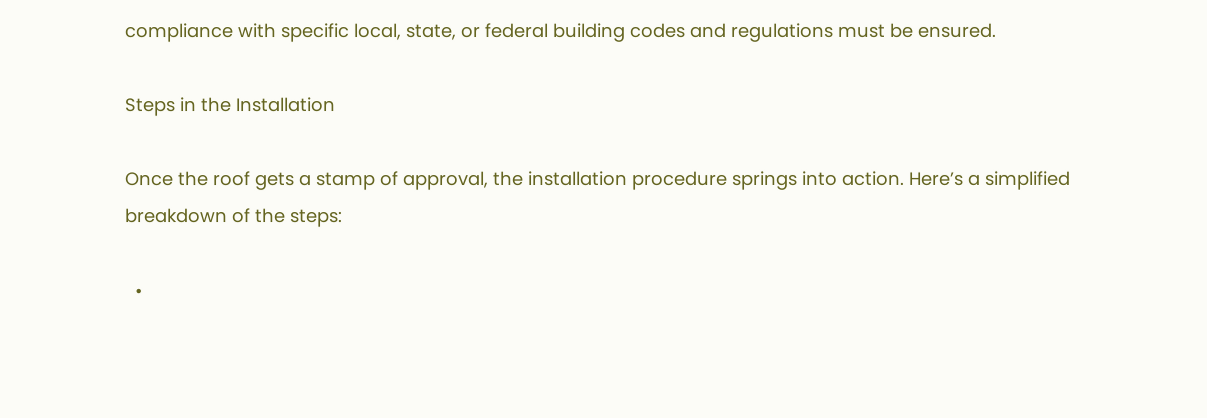compliance with specific local, state, or federal building codes and regulations must be ensured.

Steps in the Installation

Once the roof gets a stamp of approval, the installation procedure springs into action. Here’s a simplified breakdown of the steps:

  •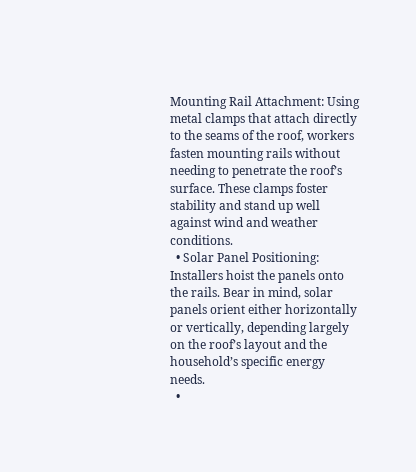Mounting Rail Attachment: Using metal clamps that attach directly to the seams of the roof, workers fasten mounting rails without needing to penetrate the roof’s surface. These clamps foster stability and stand up well against wind and weather conditions.
  • Solar Panel Positioning: Installers hoist the panels onto the rails. Bear in mind, solar panels orient either horizontally or vertically, depending largely on the roof’s layout and the household’s specific energy needs.
  •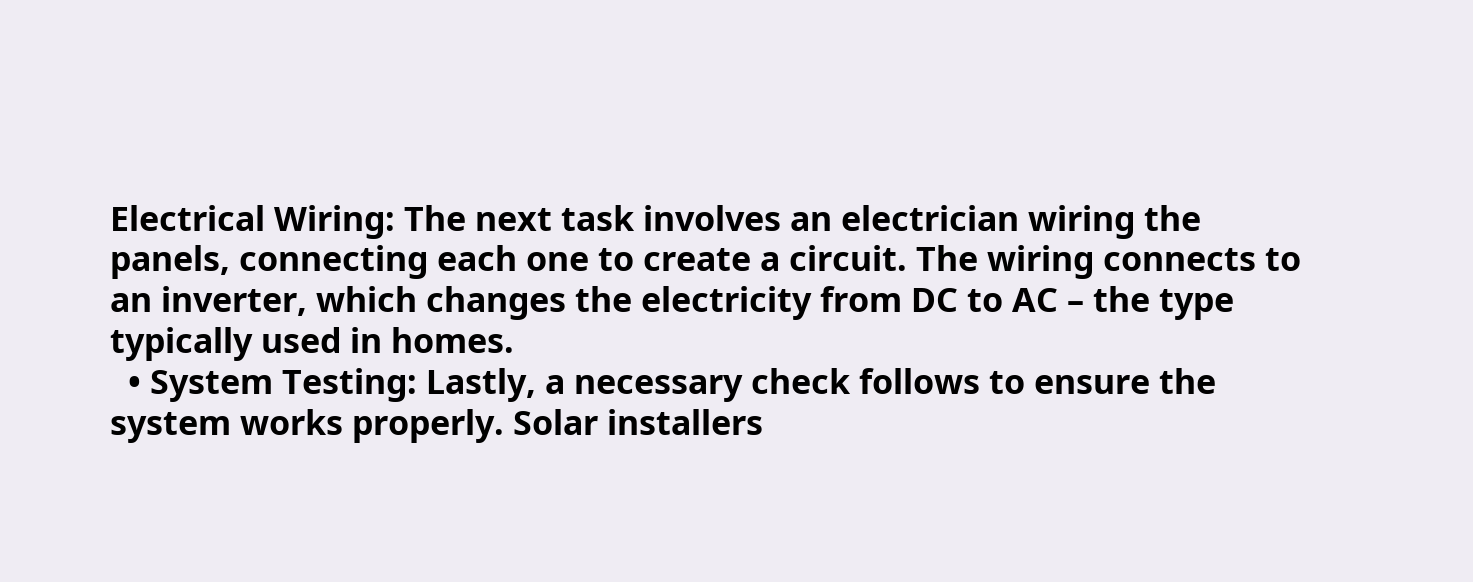Electrical Wiring: The next task involves an electrician wiring the panels, connecting each one to create a circuit. The wiring connects to an inverter, which changes the electricity from DC to AC – the type typically used in homes.
  • System Testing: Lastly, a necessary check follows to ensure the system works properly. Solar installers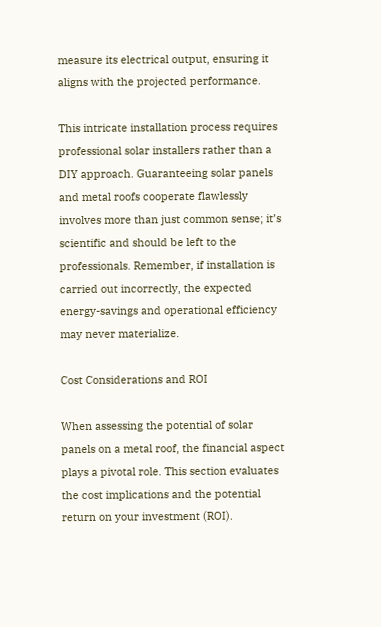measure its electrical output, ensuring it aligns with the projected performance.

This intricate installation process requires professional solar installers rather than a DIY approach. Guaranteeing solar panels and metal roofs cooperate flawlessly involves more than just common sense; it’s scientific and should be left to the professionals. Remember, if installation is carried out incorrectly, the expected energy-savings and operational efficiency may never materialize.

Cost Considerations and ROI

When assessing the potential of solar panels on a metal roof, the financial aspect plays a pivotal role. This section evaluates the cost implications and the potential return on your investment (ROI).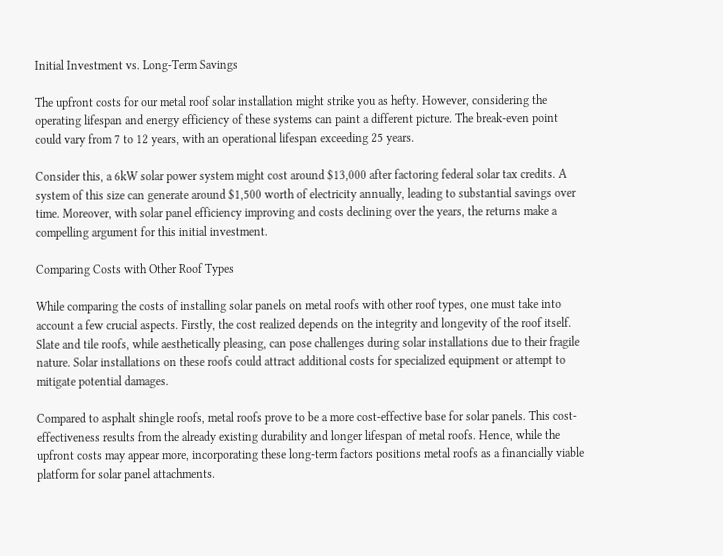Initial Investment vs. Long-Term Savings

The upfront costs for our metal roof solar installation might strike you as hefty. However, considering the operating lifespan and energy efficiency of these systems can paint a different picture. The break-even point could vary from 7 to 12 years, with an operational lifespan exceeding 25 years.

Consider this, a 6kW solar power system might cost around $13,000 after factoring federal solar tax credits. A system of this size can generate around $1,500 worth of electricity annually, leading to substantial savings over time. Moreover, with solar panel efficiency improving and costs declining over the years, the returns make a compelling argument for this initial investment.

Comparing Costs with Other Roof Types

While comparing the costs of installing solar panels on metal roofs with other roof types, one must take into account a few crucial aspects. Firstly, the cost realized depends on the integrity and longevity of the roof itself. Slate and tile roofs, while aesthetically pleasing, can pose challenges during solar installations due to their fragile nature. Solar installations on these roofs could attract additional costs for specialized equipment or attempt to mitigate potential damages.

Compared to asphalt shingle roofs, metal roofs prove to be a more cost-effective base for solar panels. This cost-effectiveness results from the already existing durability and longer lifespan of metal roofs. Hence, while the upfront costs may appear more, incorporating these long-term factors positions metal roofs as a financially viable platform for solar panel attachments.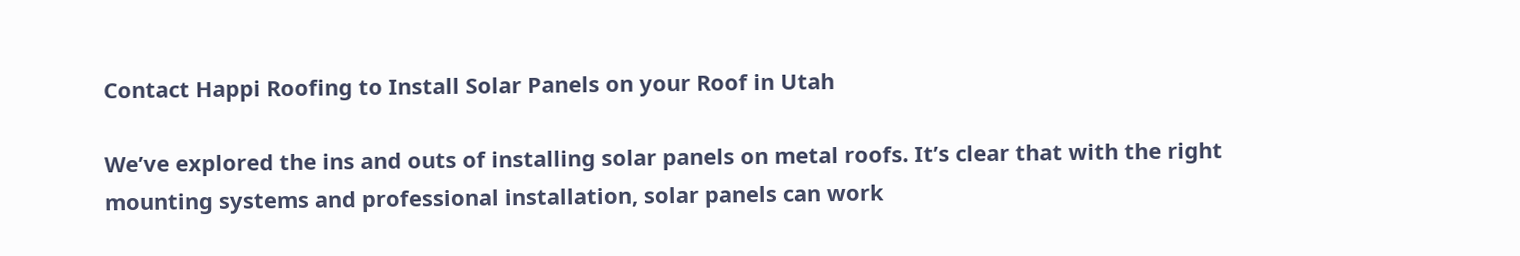Contact Happi Roofing to Install Solar Panels on your Roof in Utah

We’ve explored the ins and outs of installing solar panels on metal roofs. It’s clear that with the right mounting systems and professional installation, solar panels can work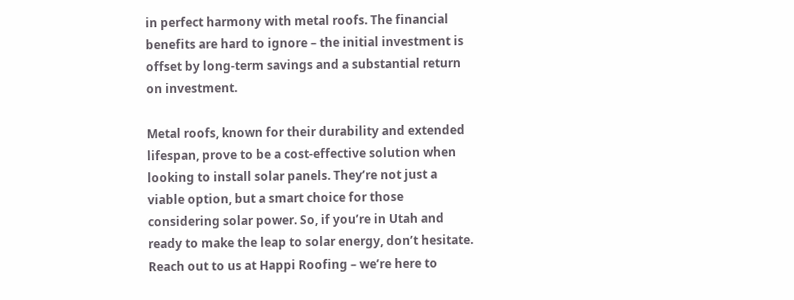in perfect harmony with metal roofs. The financial benefits are hard to ignore – the initial investment is offset by long-term savings and a substantial return on investment.

Metal roofs, known for their durability and extended lifespan, prove to be a cost-effective solution when looking to install solar panels. They’re not just a viable option, but a smart choice for those considering solar power. So, if you’re in Utah and ready to make the leap to solar energy, don’t hesitate. Reach out to us at Happi Roofing – we’re here to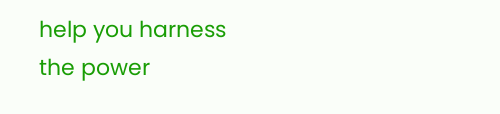help you harness the power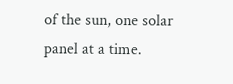of the sun, one solar panel at a time.